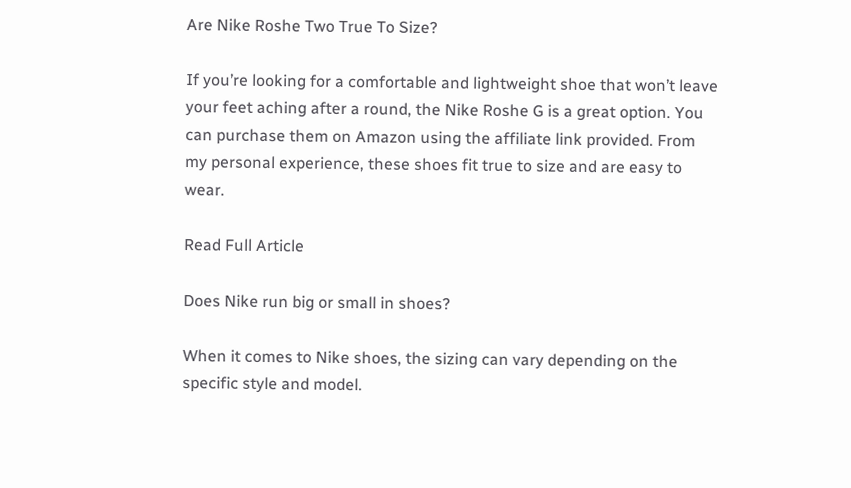Are Nike Roshe Two True To Size?

If you’re looking for a comfortable and lightweight shoe that won’t leave your feet aching after a round, the Nike Roshe G is a great option. You can purchase them on Amazon using the affiliate link provided. From my personal experience, these shoes fit true to size and are easy to wear.

Read Full Article

Does Nike run big or small in shoes?

When it comes to Nike shoes, the sizing can vary depending on the specific style and model.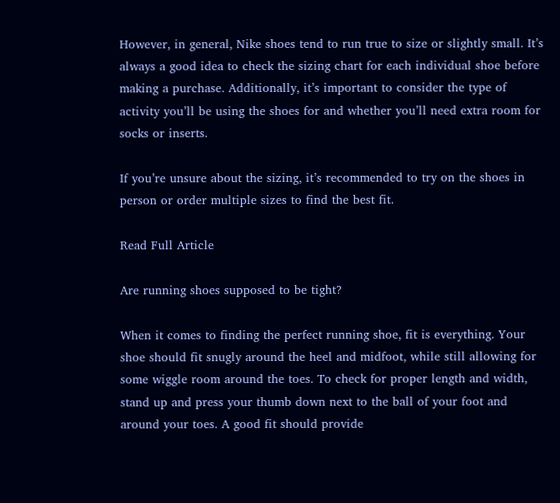However, in general, Nike shoes tend to run true to size or slightly small. It’s always a good idea to check the sizing chart for each individual shoe before making a purchase. Additionally, it’s important to consider the type of activity you’ll be using the shoes for and whether you’ll need extra room for socks or inserts.

If you’re unsure about the sizing, it’s recommended to try on the shoes in person or order multiple sizes to find the best fit.

Read Full Article

Are running shoes supposed to be tight?

When it comes to finding the perfect running shoe, fit is everything. Your shoe should fit snugly around the heel and midfoot, while still allowing for some wiggle room around the toes. To check for proper length and width, stand up and press your thumb down next to the ball of your foot and around your toes. A good fit should provide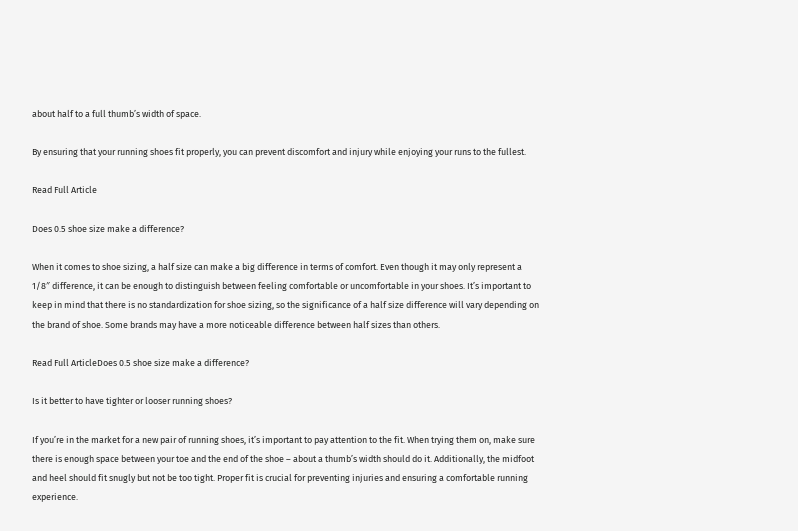about half to a full thumb’s width of space.

By ensuring that your running shoes fit properly, you can prevent discomfort and injury while enjoying your runs to the fullest.

Read Full Article

Does 0.5 shoe size make a difference?

When it comes to shoe sizing, a half size can make a big difference in terms of comfort. Even though it may only represent a 1/8″ difference, it can be enough to distinguish between feeling comfortable or uncomfortable in your shoes. It’s important to keep in mind that there is no standardization for shoe sizing, so the significance of a half size difference will vary depending on the brand of shoe. Some brands may have a more noticeable difference between half sizes than others.

Read Full ArticleDoes 0.5 shoe size make a difference?

Is it better to have tighter or looser running shoes?

If you’re in the market for a new pair of running shoes, it’s important to pay attention to the fit. When trying them on, make sure there is enough space between your toe and the end of the shoe – about a thumb’s width should do it. Additionally, the midfoot and heel should fit snugly but not be too tight. Proper fit is crucial for preventing injuries and ensuring a comfortable running experience.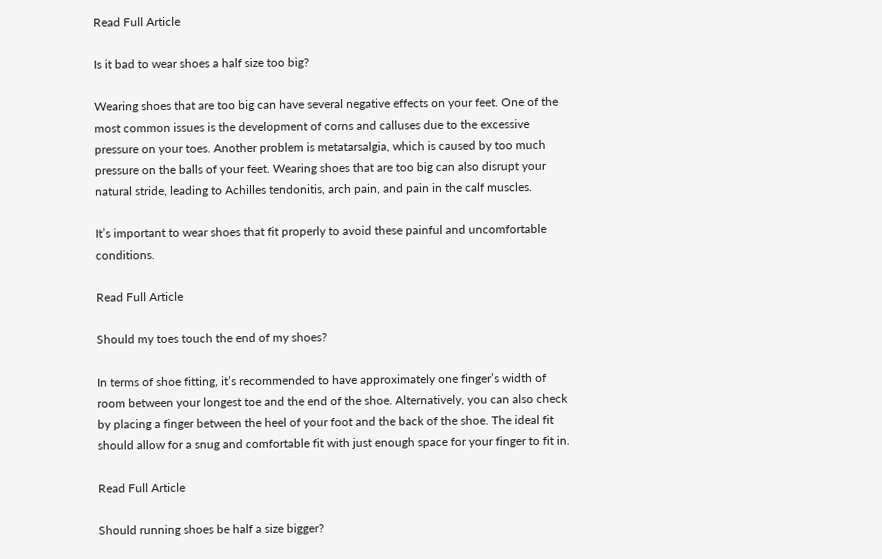Read Full Article

Is it bad to wear shoes a half size too big?

Wearing shoes that are too big can have several negative effects on your feet. One of the most common issues is the development of corns and calluses due to the excessive pressure on your toes. Another problem is metatarsalgia, which is caused by too much pressure on the balls of your feet. Wearing shoes that are too big can also disrupt your natural stride, leading to Achilles tendonitis, arch pain, and pain in the calf muscles.

It’s important to wear shoes that fit properly to avoid these painful and uncomfortable conditions.

Read Full Article

Should my toes touch the end of my shoes?

In terms of shoe fitting, it’s recommended to have approximately one finger’s width of room between your longest toe and the end of the shoe. Alternatively, you can also check by placing a finger between the heel of your foot and the back of the shoe. The ideal fit should allow for a snug and comfortable fit with just enough space for your finger to fit in.

Read Full Article

Should running shoes be half a size bigger?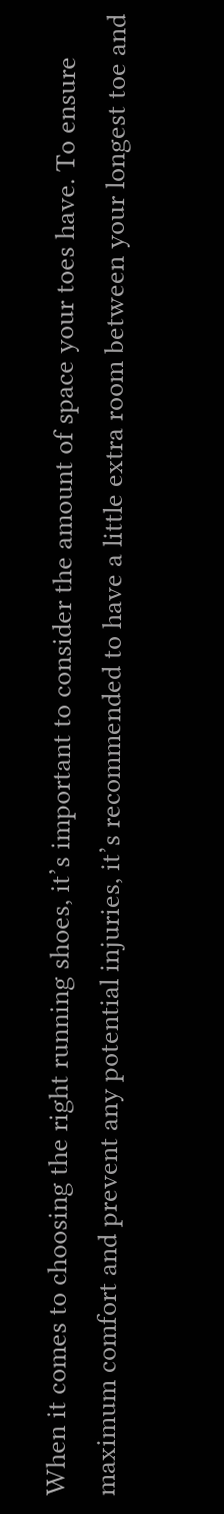When it comes to choosing the right running shoes, it’s important to consider the amount of space your toes have. To ensure maximum comfort and prevent any potential injuries, it’s recommended to have a little extra room between your longest toe and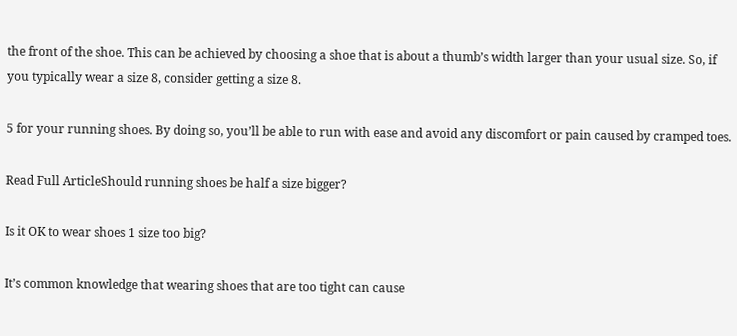the front of the shoe. This can be achieved by choosing a shoe that is about a thumb’s width larger than your usual size. So, if you typically wear a size 8, consider getting a size 8.

5 for your running shoes. By doing so, you’ll be able to run with ease and avoid any discomfort or pain caused by cramped toes.

Read Full ArticleShould running shoes be half a size bigger?

Is it OK to wear shoes 1 size too big?

It’s common knowledge that wearing shoes that are too tight can cause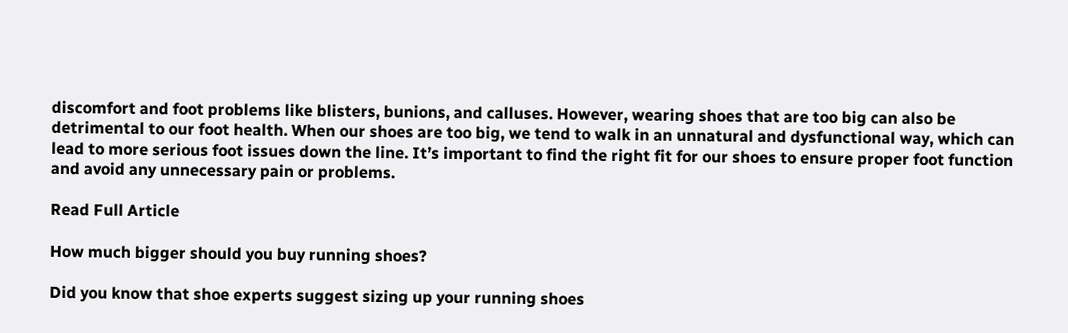discomfort and foot problems like blisters, bunions, and calluses. However, wearing shoes that are too big can also be detrimental to our foot health. When our shoes are too big, we tend to walk in an unnatural and dysfunctional way, which can lead to more serious foot issues down the line. It’s important to find the right fit for our shoes to ensure proper foot function and avoid any unnecessary pain or problems.

Read Full Article

How much bigger should you buy running shoes?

Did you know that shoe experts suggest sizing up your running shoes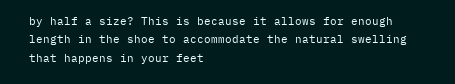by half a size? This is because it allows for enough length in the shoe to accommodate the natural swelling that happens in your feet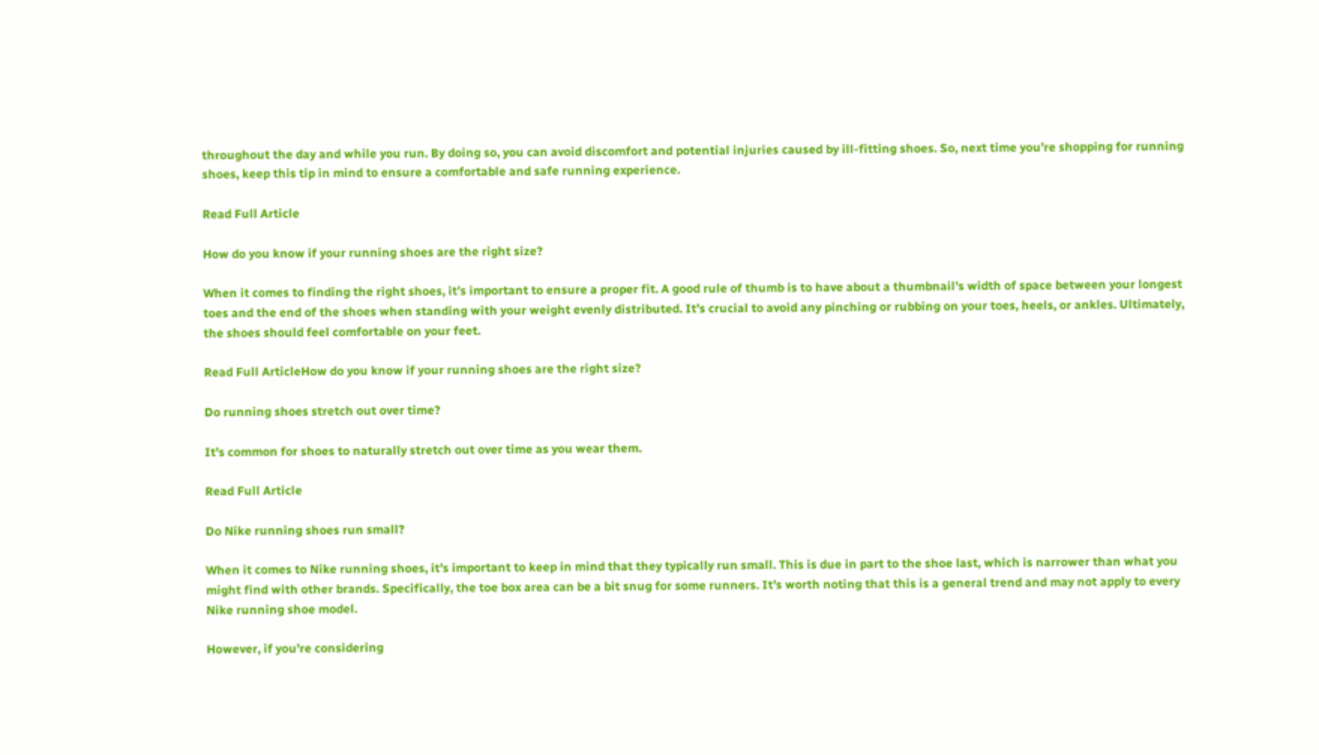throughout the day and while you run. By doing so, you can avoid discomfort and potential injuries caused by ill-fitting shoes. So, next time you’re shopping for running shoes, keep this tip in mind to ensure a comfortable and safe running experience.

Read Full Article

How do you know if your running shoes are the right size?

When it comes to finding the right shoes, it’s important to ensure a proper fit. A good rule of thumb is to have about a thumbnail’s width of space between your longest toes and the end of the shoes when standing with your weight evenly distributed. It’s crucial to avoid any pinching or rubbing on your toes, heels, or ankles. Ultimately, the shoes should feel comfortable on your feet.

Read Full ArticleHow do you know if your running shoes are the right size?

Do running shoes stretch out over time?

It’s common for shoes to naturally stretch out over time as you wear them.

Read Full Article

Do Nike running shoes run small?

When it comes to Nike running shoes, it’s important to keep in mind that they typically run small. This is due in part to the shoe last, which is narrower than what you might find with other brands. Specifically, the toe box area can be a bit snug for some runners. It’s worth noting that this is a general trend and may not apply to every Nike running shoe model.

However, if you’re considering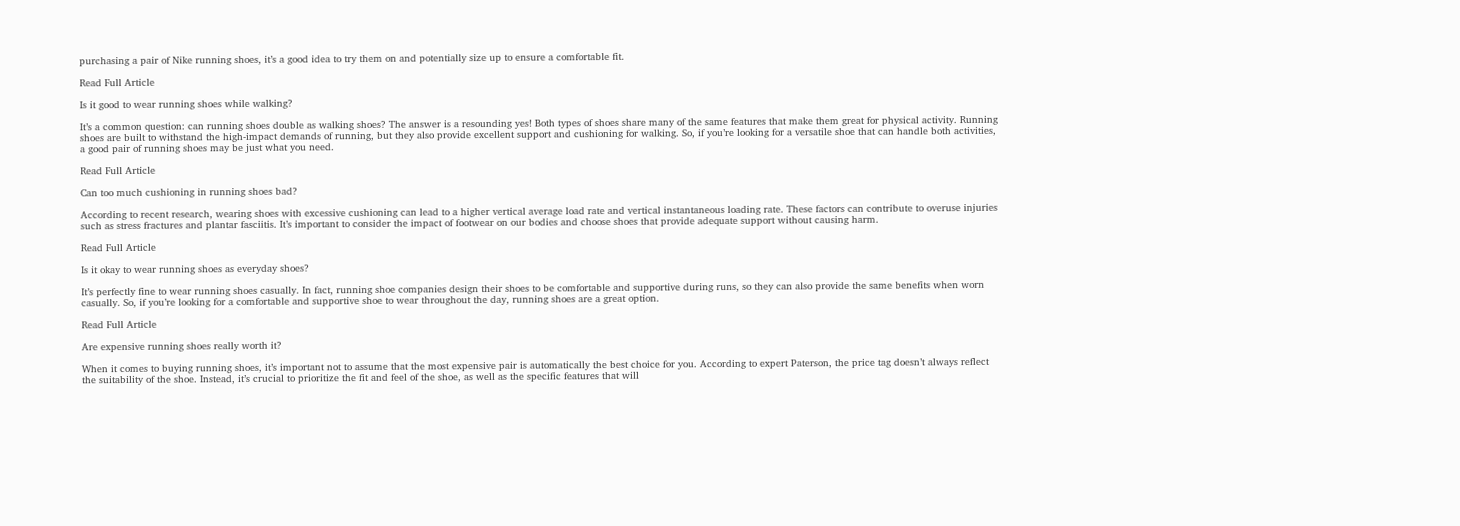purchasing a pair of Nike running shoes, it’s a good idea to try them on and potentially size up to ensure a comfortable fit.

Read Full Article

Is it good to wear running shoes while walking?

It’s a common question: can running shoes double as walking shoes? The answer is a resounding yes! Both types of shoes share many of the same features that make them great for physical activity. Running shoes are built to withstand the high-impact demands of running, but they also provide excellent support and cushioning for walking. So, if you’re looking for a versatile shoe that can handle both activities, a good pair of running shoes may be just what you need.

Read Full Article

Can too much cushioning in running shoes bad?

According to recent research, wearing shoes with excessive cushioning can lead to a higher vertical average load rate and vertical instantaneous loading rate. These factors can contribute to overuse injuries such as stress fractures and plantar fasciitis. It’s important to consider the impact of footwear on our bodies and choose shoes that provide adequate support without causing harm.

Read Full Article

Is it okay to wear running shoes as everyday shoes?

It’s perfectly fine to wear running shoes casually. In fact, running shoe companies design their shoes to be comfortable and supportive during runs, so they can also provide the same benefits when worn casually. So, if you’re looking for a comfortable and supportive shoe to wear throughout the day, running shoes are a great option.

Read Full Article

Are expensive running shoes really worth it?

When it comes to buying running shoes, it’s important not to assume that the most expensive pair is automatically the best choice for you. According to expert Paterson, the price tag doesn’t always reflect the suitability of the shoe. Instead, it’s crucial to prioritize the fit and feel of the shoe, as well as the specific features that will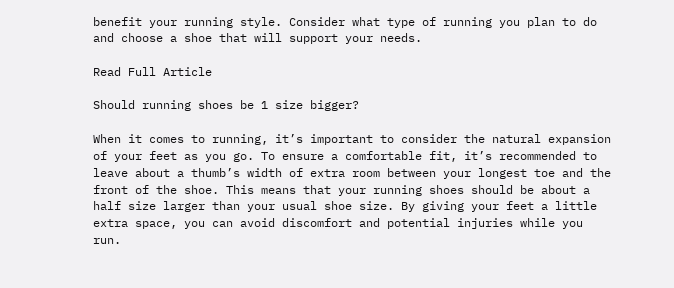benefit your running style. Consider what type of running you plan to do and choose a shoe that will support your needs.

Read Full Article

Should running shoes be 1 size bigger?

When it comes to running, it’s important to consider the natural expansion of your feet as you go. To ensure a comfortable fit, it’s recommended to leave about a thumb’s width of extra room between your longest toe and the front of the shoe. This means that your running shoes should be about a half size larger than your usual shoe size. By giving your feet a little extra space, you can avoid discomfort and potential injuries while you run.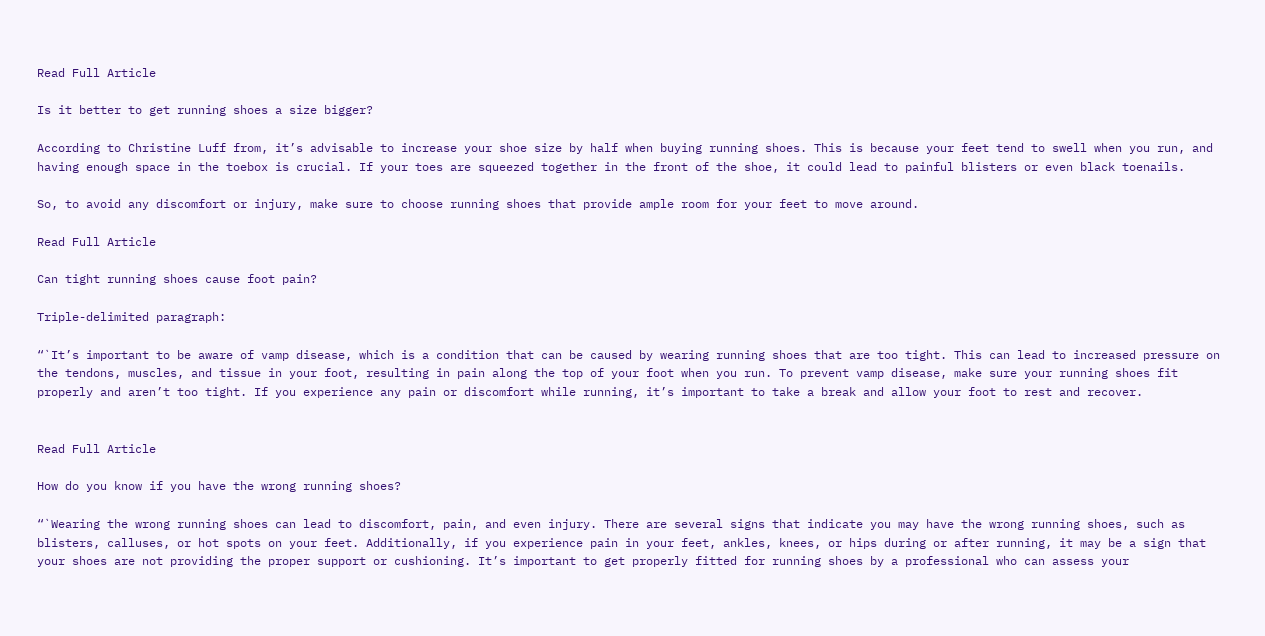Read Full Article

Is it better to get running shoes a size bigger?

According to Christine Luff from, it’s advisable to increase your shoe size by half when buying running shoes. This is because your feet tend to swell when you run, and having enough space in the toebox is crucial. If your toes are squeezed together in the front of the shoe, it could lead to painful blisters or even black toenails.

So, to avoid any discomfort or injury, make sure to choose running shoes that provide ample room for your feet to move around.

Read Full Article

Can tight running shoes cause foot pain?

Triple-delimited paragraph:

“`It’s important to be aware of vamp disease, which is a condition that can be caused by wearing running shoes that are too tight. This can lead to increased pressure on the tendons, muscles, and tissue in your foot, resulting in pain along the top of your foot when you run. To prevent vamp disease, make sure your running shoes fit properly and aren’t too tight. If you experience any pain or discomfort while running, it’s important to take a break and allow your foot to rest and recover.


Read Full Article

How do you know if you have the wrong running shoes?

“`Wearing the wrong running shoes can lead to discomfort, pain, and even injury. There are several signs that indicate you may have the wrong running shoes, such as blisters, calluses, or hot spots on your feet. Additionally, if you experience pain in your feet, ankles, knees, or hips during or after running, it may be a sign that your shoes are not providing the proper support or cushioning. It’s important to get properly fitted for running shoes by a professional who can assess your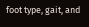foot type, gait, and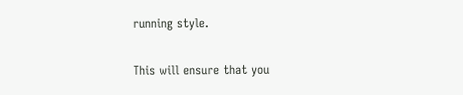running style.

This will ensure that you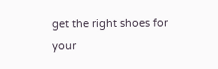get the right shoes for your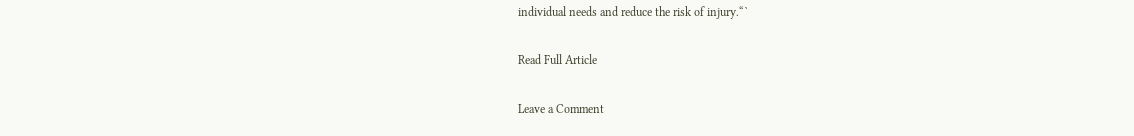individual needs and reduce the risk of injury.“`

Read Full Article

Leave a Comment